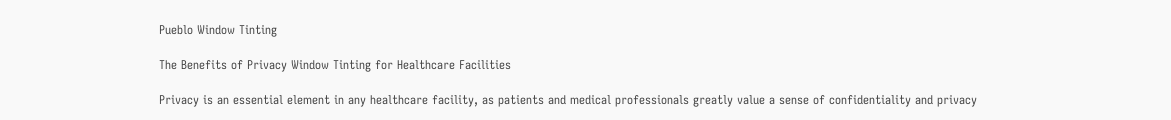Pueblo Window Tinting

The Benefits of Privacy Window Tinting for Healthcare Facilities

Privacy is an essential element in any healthcare facility, as patients and medical professionals greatly value a sense of confidentiality and privacy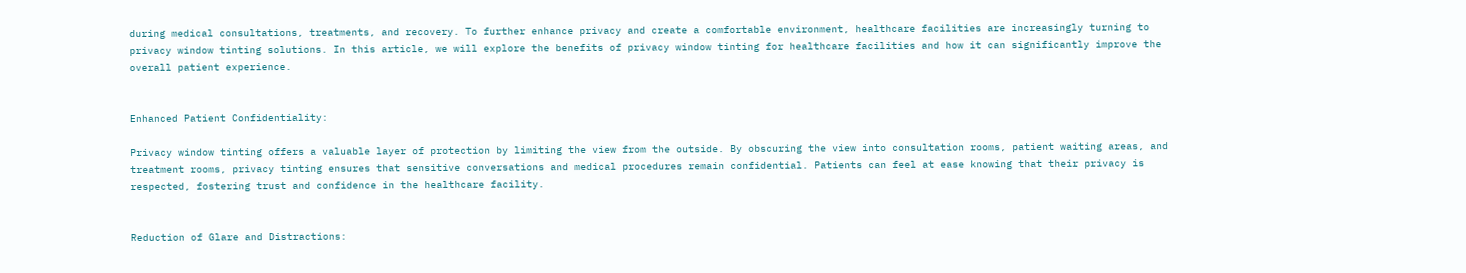during medical consultations, treatments, and recovery. To further enhance privacy and create a comfortable environment, healthcare facilities are increasingly turning to privacy window tinting solutions. In this article, we will explore the benefits of privacy window tinting for healthcare facilities and how it can significantly improve the overall patient experience.


Enhanced Patient Confidentiality:

Privacy window tinting offers a valuable layer of protection by limiting the view from the outside. By obscuring the view into consultation rooms, patient waiting areas, and treatment rooms, privacy tinting ensures that sensitive conversations and medical procedures remain confidential. Patients can feel at ease knowing that their privacy is respected, fostering trust and confidence in the healthcare facility.


Reduction of Glare and Distractions: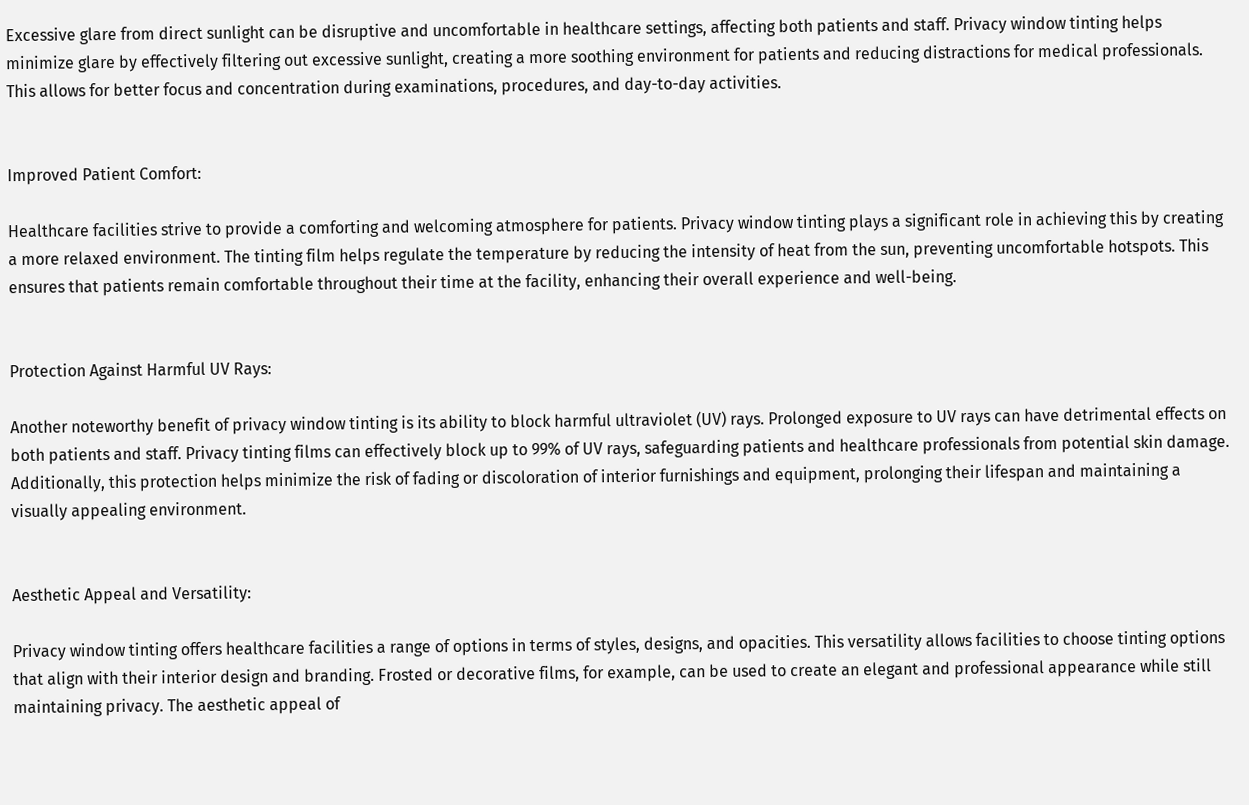Excessive glare from direct sunlight can be disruptive and uncomfortable in healthcare settings, affecting both patients and staff. Privacy window tinting helps minimize glare by effectively filtering out excessive sunlight, creating a more soothing environment for patients and reducing distractions for medical professionals. This allows for better focus and concentration during examinations, procedures, and day-to-day activities.


Improved Patient Comfort:

Healthcare facilities strive to provide a comforting and welcoming atmosphere for patients. Privacy window tinting plays a significant role in achieving this by creating a more relaxed environment. The tinting film helps regulate the temperature by reducing the intensity of heat from the sun, preventing uncomfortable hotspots. This ensures that patients remain comfortable throughout their time at the facility, enhancing their overall experience and well-being.


Protection Against Harmful UV Rays:

Another noteworthy benefit of privacy window tinting is its ability to block harmful ultraviolet (UV) rays. Prolonged exposure to UV rays can have detrimental effects on both patients and staff. Privacy tinting films can effectively block up to 99% of UV rays, safeguarding patients and healthcare professionals from potential skin damage. Additionally, this protection helps minimize the risk of fading or discoloration of interior furnishings and equipment, prolonging their lifespan and maintaining a visually appealing environment.


Aesthetic Appeal and Versatility:

Privacy window tinting offers healthcare facilities a range of options in terms of styles, designs, and opacities. This versatility allows facilities to choose tinting options that align with their interior design and branding. Frosted or decorative films, for example, can be used to create an elegant and professional appearance while still maintaining privacy. The aesthetic appeal of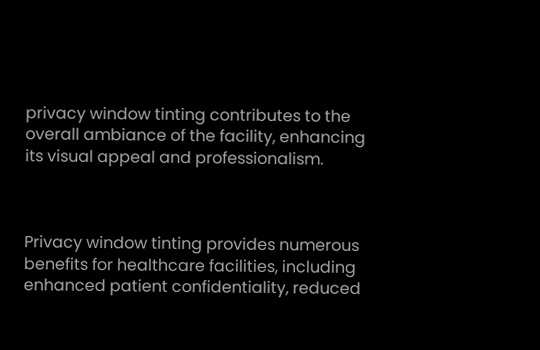privacy window tinting contributes to the overall ambiance of the facility, enhancing its visual appeal and professionalism.



Privacy window tinting provides numerous benefits for healthcare facilities, including enhanced patient confidentiality, reduced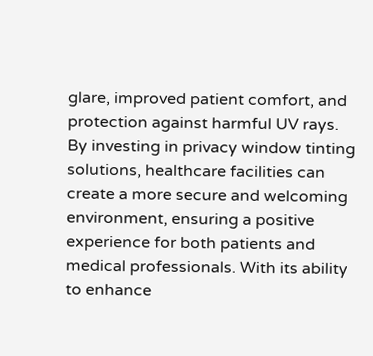glare, improved patient comfort, and protection against harmful UV rays. By investing in privacy window tinting solutions, healthcare facilities can create a more secure and welcoming environment, ensuring a positive experience for both patients and medical professionals. With its ability to enhance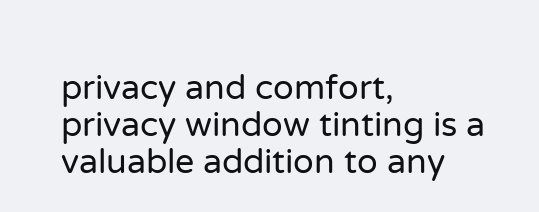privacy and comfort, privacy window tinting is a valuable addition to any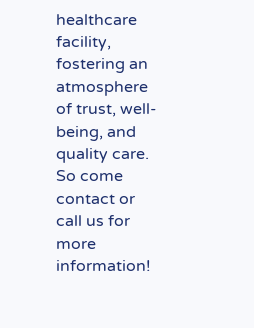healthcare facility, fostering an atmosphere of trust, well-being, and quality care. So come contact or call us for more information!